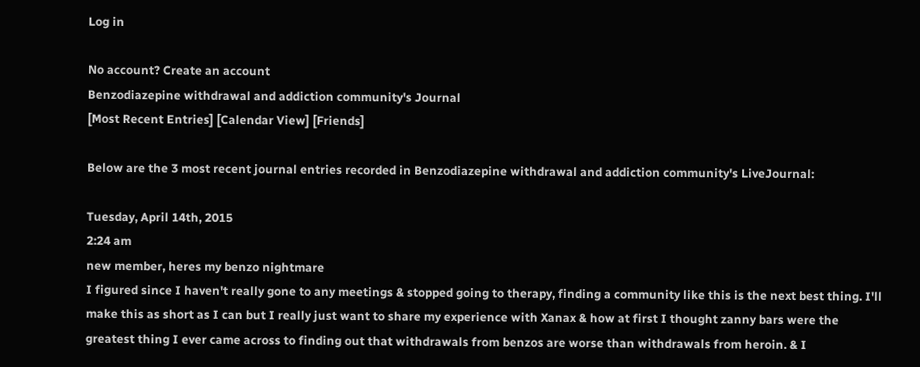Log in

No account? Create an account
Benzodiazepine withdrawal and addiction community's Journal
[Most Recent Entries] [Calendar View] [Friends]

Below are the 3 most recent journal entries recorded in Benzodiazepine withdrawal and addiction community's LiveJournal:

Tuesday, April 14th, 2015
2:24 am
new member, heres my benzo nightmare
I figured since I haven't really gone to any meetings & stopped going to therapy, finding a community like this is the next best thing. I'll make this as short as I can but I really just want to share my experience with Xanax & how at first I thought zanny bars were the greatest thing I ever came across to finding out that withdrawals from benzos are worse than withdrawals from heroin. & I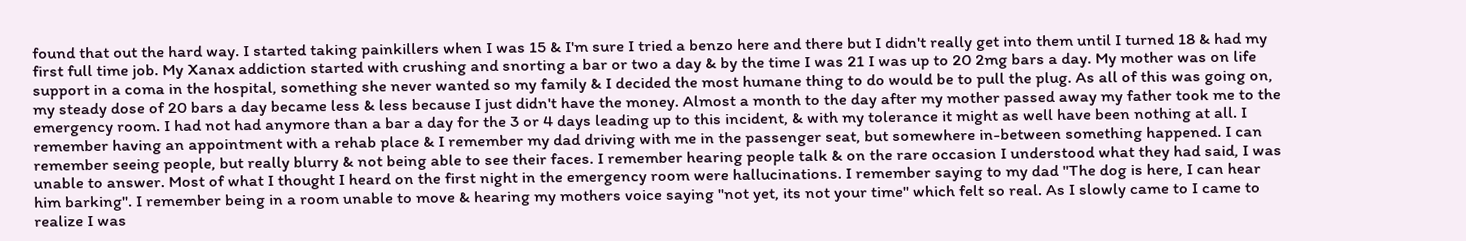found that out the hard way. I started taking painkillers when I was 15 & I'm sure I tried a benzo here and there but I didn't really get into them until I turned 18 & had my first full time job. My Xanax addiction started with crushing and snorting a bar or two a day & by the time I was 21 I was up to 20 2mg bars a day. My mother was on life support in a coma in the hospital, something she never wanted so my family & I decided the most humane thing to do would be to pull the plug. As all of this was going on, my steady dose of 20 bars a day became less & less because I just didn't have the money. Almost a month to the day after my mother passed away my father took me to the emergency room. I had not had anymore than a bar a day for the 3 or 4 days leading up to this incident, & with my tolerance it might as well have been nothing at all. I remember having an appointment with a rehab place & I remember my dad driving with me in the passenger seat, but somewhere in-between something happened. I can remember seeing people, but really blurry & not being able to see their faces. I remember hearing people talk & on the rare occasion I understood what they had said, I was unable to answer. Most of what I thought I heard on the first night in the emergency room were hallucinations. I remember saying to my dad "The dog is here, I can hear him barking". I remember being in a room unable to move & hearing my mothers voice saying "not yet, its not your time" which felt so real. As I slowly came to I came to realize I was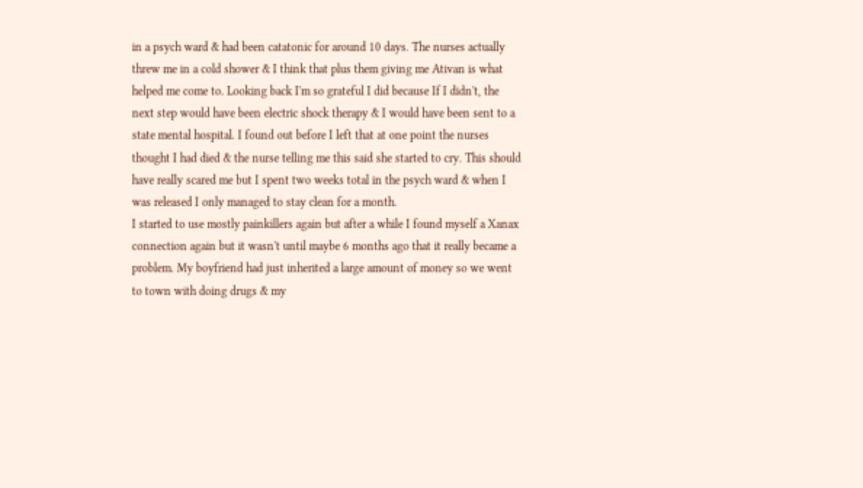in a psych ward & had been catatonic for around 10 days. The nurses actually threw me in a cold shower & I think that plus them giving me Ativan is what helped me come to. Looking back I'm so grateful I did because If I didn't, the next step would have been electric shock therapy & I would have been sent to a state mental hospital. I found out before I left that at one point the nurses thought I had died & the nurse telling me this said she started to cry. This should have really scared me but I spent two weeks total in the psych ward & when I was released I only managed to stay clean for a month.
I started to use mostly painkillers again but after a while I found myself a Xanax connection again but it wasn't until maybe 6 months ago that it really became a problem. My boyfriend had just inherited a large amount of money so we went to town with doing drugs & my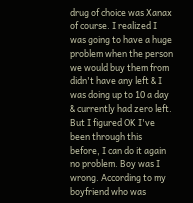drug of choice was Xanax of course. I realized I was going to have a huge problem when the person we would buy them from didn't have any left & I was doing up to 10 a day & currently had zero left. But I figured OK I've been through this before, I can do it again no problem. Boy was I wrong. According to my boyfriend who was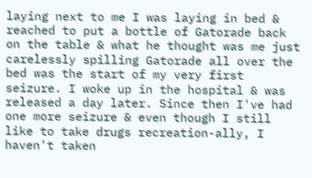laying next to me I was laying in bed & reached to put a bottle of Gatorade back on the table & what he thought was me just carelessly spilling Gatorade all over the bed was the start of my very first seizure. I woke up in the hospital & was released a day later. Since then I've had one more seizure & even though I still like to take drugs recreation-ally, I haven't taken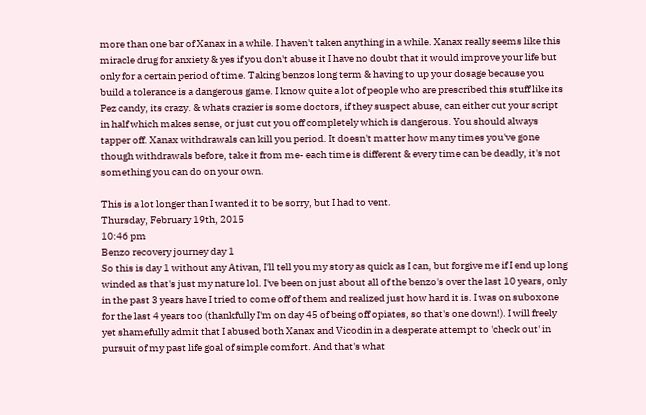more than one bar of Xanax in a while. I haven't taken anything in a while. Xanax really seems like this miracle drug for anxiety & yes if you don't abuse it I have no doubt that it would improve your life but only for a certain period of time. Taking benzos long term & having to up your dosage because you build a tolerance is a dangerous game. I know quite a lot of people who are prescribed this stuff like its Pez candy, its crazy. & whats crazier is some doctors, if they suspect abuse, can either cut your script in half which makes sense, or just cut you off completely which is dangerous. You should always tapper off. Xanax withdrawals can kill you period. It doesn't matter how many times you've gone though withdrawals before, take it from me- each time is different & every time can be deadly, it's not something you can do on your own.

This is a lot longer than I wanted it to be sorry, but I had to vent.
Thursday, February 19th, 2015
10:46 pm
Benzo recovery journey day 1
So this is day 1 without any Ativan, I'll tell you my story as quick as I can, but forgive me if I end up long winded as that's just my nature lol. I've been on just about all of the benzo's over the last 10 years, only in the past 3 years have I tried to come off of them and realized just how hard it is. I was on suboxone for the last 4 years too (thankfully I'm on day 45 of being off opiates, so that's one down!). I will freely yet shamefully admit that I abused both Xanax and Vicodin in a desperate attempt to 'check out' in pursuit of my past life goal of simple comfort. And that's what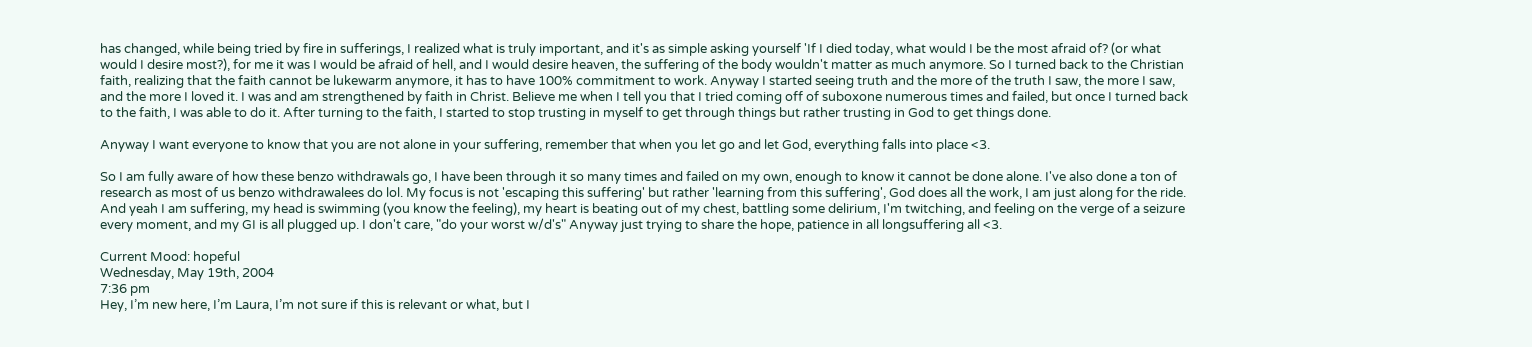has changed, while being tried by fire in sufferings, I realized what is truly important, and it's as simple asking yourself 'If I died today, what would I be the most afraid of? (or what would I desire most?), for me it was I would be afraid of hell, and I would desire heaven, the suffering of the body wouldn't matter as much anymore. So I turned back to the Christian faith, realizing that the faith cannot be lukewarm anymore, it has to have 100% commitment to work. Anyway I started seeing truth and the more of the truth I saw, the more I saw, and the more I loved it. I was and am strengthened by faith in Christ. Believe me when I tell you that I tried coming off of suboxone numerous times and failed, but once I turned back to the faith, I was able to do it. After turning to the faith, I started to stop trusting in myself to get through things but rather trusting in God to get things done.

Anyway I want everyone to know that you are not alone in your suffering, remember that when you let go and let God, everything falls into place <3.

So I am fully aware of how these benzo withdrawals go, I have been through it so many times and failed on my own, enough to know it cannot be done alone. I've also done a ton of research as most of us benzo withdrawalees do lol. My focus is not 'escaping this suffering' but rather 'learning from this suffering', God does all the work, I am just along for the ride. And yeah I am suffering, my head is swimming (you know the feeling), my heart is beating out of my chest, battling some delirium, I'm twitching, and feeling on the verge of a seizure every moment, and my GI is all plugged up. I don't care, "do your worst w/d's" Anyway just trying to share the hope, patience in all longsuffering all <3.

Current Mood: hopeful
Wednesday, May 19th, 2004
7:36 pm
Hey, I’m new here, I’m Laura, I’m not sure if this is relevant or what, but I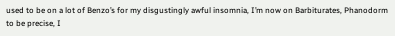used to be on a lot of Benzo’s for my disgustingly awful insomnia, I’m now on Barbiturates, Phanodorm to be precise, I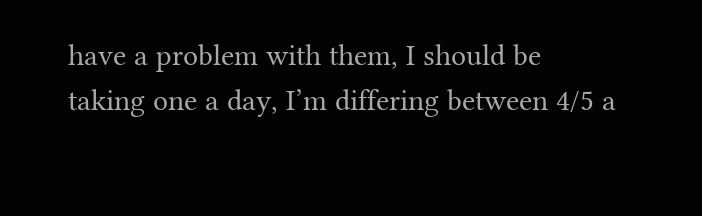have a problem with them, I should be taking one a day, I’m differing between 4/5 a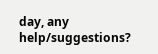day, any help/suggestions?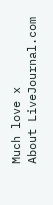Much love x
About LiveJournal.com